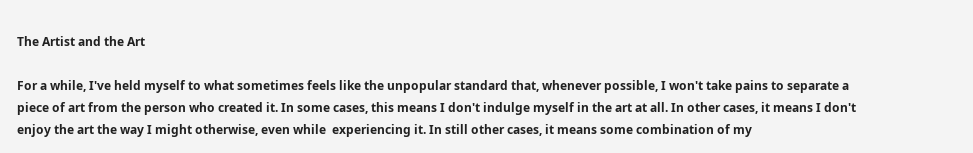The Artist and the Art

For a while, I've held myself to what sometimes feels like the unpopular standard that, whenever possible, I won't take pains to separate a piece of art from the person who created it. In some cases, this means I don't indulge myself in the art at all. In other cases, it means I don't enjoy the art the way I might otherwise, even while  experiencing it. In still other cases, it means some combination of my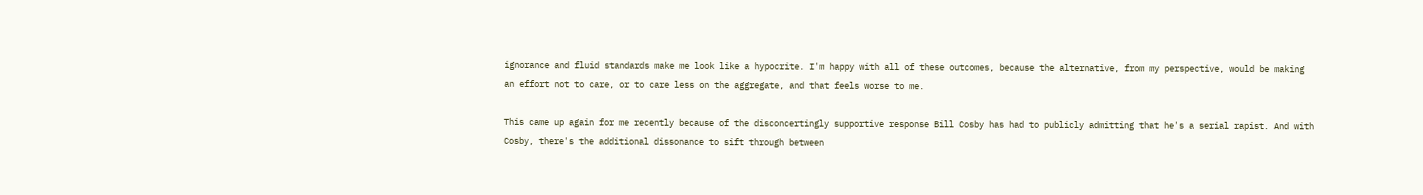ignorance and fluid standards make me look like a hypocrite. I'm happy with all of these outcomes, because the alternative, from my perspective, would be making an effort not to care, or to care less on the aggregate, and that feels worse to me.

This came up again for me recently because of the disconcertingly supportive response Bill Cosby has had to publicly admitting that he's a serial rapist. And with Cosby, there's the additional dissonance to sift through between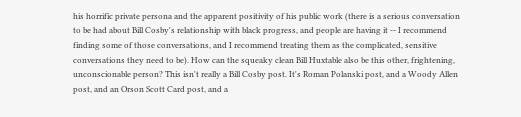his horrific private persona and the apparent positivity of his public work (there is a serious conversation to be had about Bill Cosby's relationship with black progress, and people are having it -- I recommend finding some of those conversations, and I recommend treating them as the complicated, sensitive conversations they need to be). How can the squeaky clean Bill Huxtable also be this other, frightening, unconscionable person? This isn't really a Bill Cosby post. It's Roman Polanski post, and a Woody Allen post, and an Orson Scott Card post, and a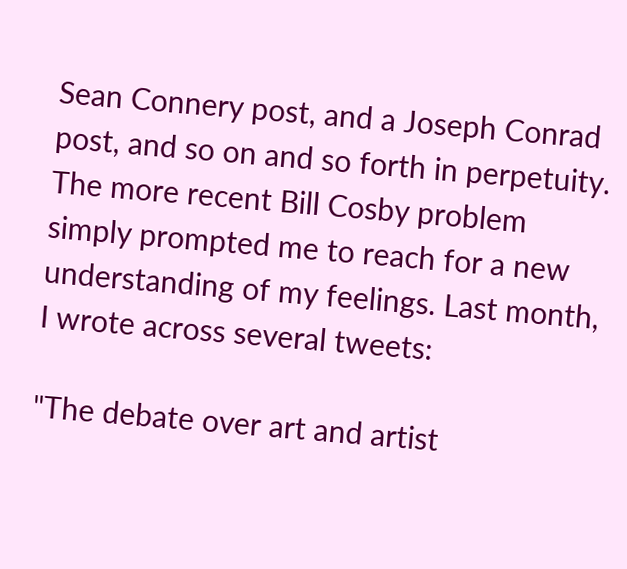Sean Connery post, and a Joseph Conrad post, and so on and so forth in perpetuity. The more recent Bill Cosby problem simply prompted me to reach for a new understanding of my feelings. Last month, I wrote across several tweets:

"The debate over art and artist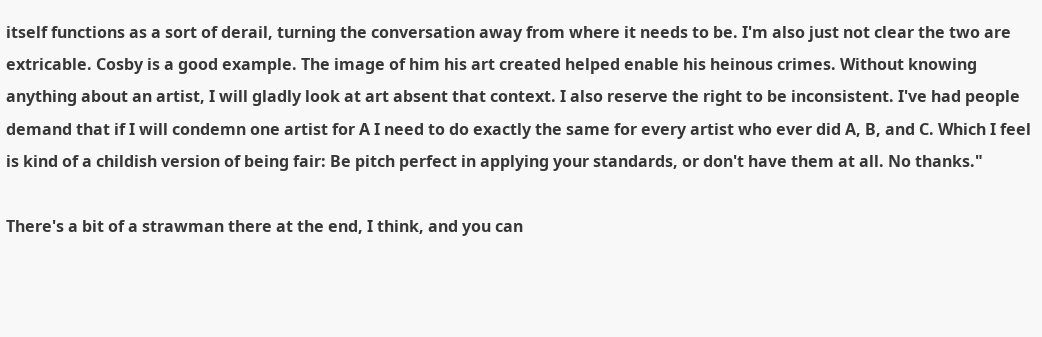itself functions as a sort of derail, turning the conversation away from where it needs to be. I'm also just not clear the two are extricable. Cosby is a good example. The image of him his art created helped enable his heinous crimes. Without knowing anything about an artist, I will gladly look at art absent that context. I also reserve the right to be inconsistent. I've had people demand that if I will condemn one artist for A I need to do exactly the same for every artist who ever did A, B, and C. Which I feel is kind of a childish version of being fair: Be pitch perfect in applying your standards, or don't have them at all. No thanks."

There's a bit of a strawman there at the end, I think, and you can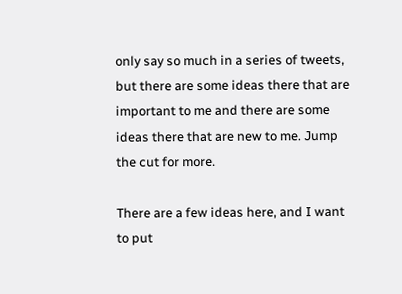only say so much in a series of tweets, but there are some ideas there that are important to me and there are some ideas there that are new to me. Jump the cut for more.

There are a few ideas here, and I want to put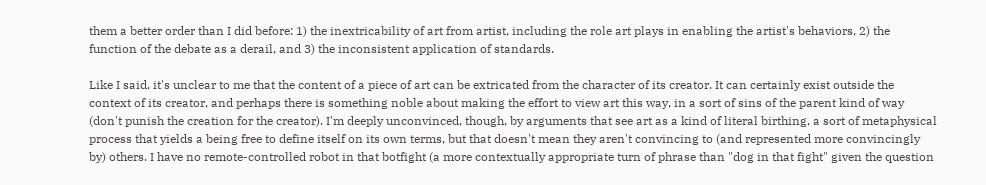them a better order than I did before: 1) the inextricability of art from artist, including the role art plays in enabling the artist's behaviors, 2) the function of the debate as a derail, and 3) the inconsistent application of standards.

Like I said, it's unclear to me that the content of a piece of art can be extricated from the character of its creator. It can certainly exist outside the context of its creator, and perhaps there is something noble about making the effort to view art this way, in a sort of sins of the parent kind of way (don't punish the creation for the creator). I'm deeply unconvinced, though, by arguments that see art as a kind of literal birthing, a sort of metaphysical process that yields a being free to define itself on its own terms, but that doesn't mean they aren't convincing to (and represented more convincingly by) others. I have no remote-controlled robot in that botfight (a more contextually appropriate turn of phrase than "dog in that fight" given the question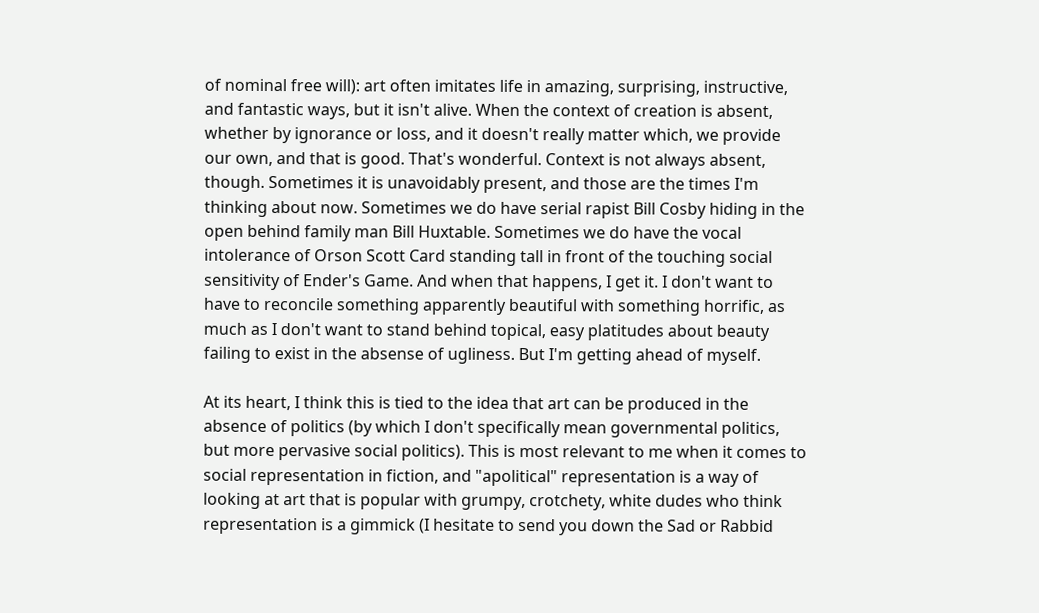of nominal free will): art often imitates life in amazing, surprising, instructive, and fantastic ways, but it isn't alive. When the context of creation is absent, whether by ignorance or loss, and it doesn't really matter which, we provide our own, and that is good. That's wonderful. Context is not always absent, though. Sometimes it is unavoidably present, and those are the times I'm thinking about now. Sometimes we do have serial rapist Bill Cosby hiding in the open behind family man Bill Huxtable. Sometimes we do have the vocal intolerance of Orson Scott Card standing tall in front of the touching social sensitivity of Ender's Game. And when that happens, I get it. I don't want to have to reconcile something apparently beautiful with something horrific, as much as I don't want to stand behind topical, easy platitudes about beauty failing to exist in the absense of ugliness. But I'm getting ahead of myself.

At its heart, I think this is tied to the idea that art can be produced in the absence of politics (by which I don't specifically mean governmental politics, but more pervasive social politics). This is most relevant to me when it comes to social representation in fiction, and "apolitical" representation is a way of looking at art that is popular with grumpy, crotchety, white dudes who think representation is a gimmick (I hesitate to send you down the Sad or Rabbid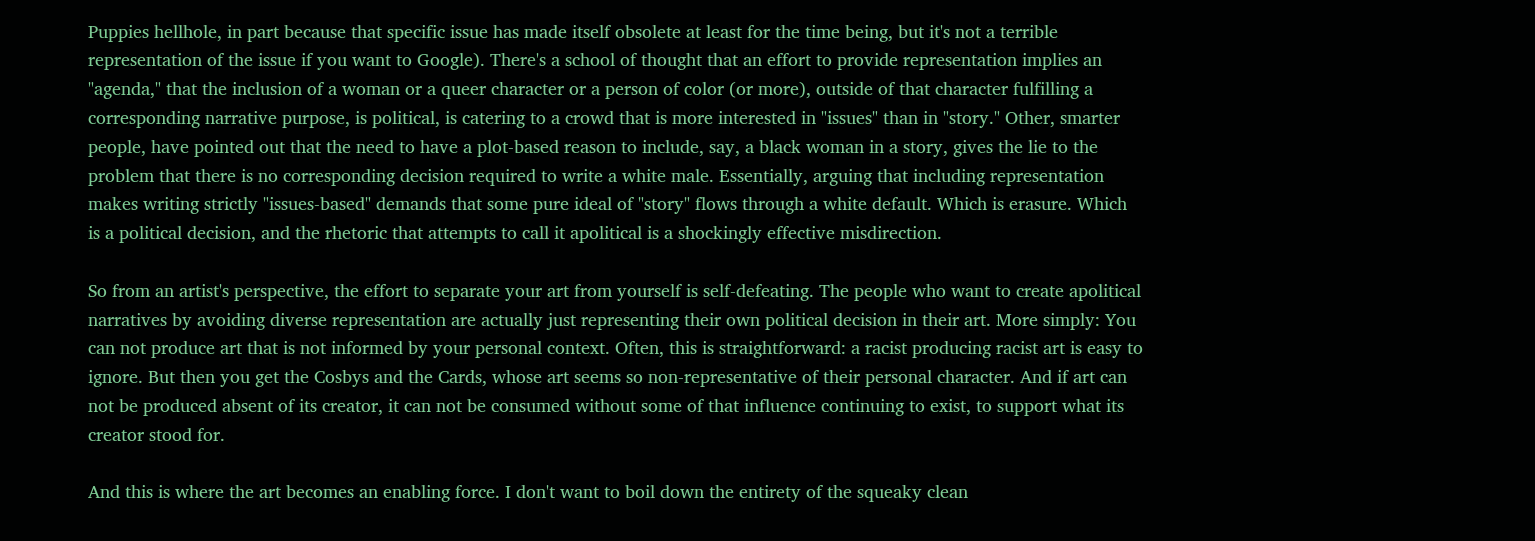Puppies hellhole, in part because that specific issue has made itself obsolete at least for the time being, but it's not a terrible representation of the issue if you want to Google). There's a school of thought that an effort to provide representation implies an "agenda," that the inclusion of a woman or a queer character or a person of color (or more), outside of that character fulfilling a corresponding narrative purpose, is political, is catering to a crowd that is more interested in "issues" than in "story." Other, smarter people, have pointed out that the need to have a plot-based reason to include, say, a black woman in a story, gives the lie to the problem that there is no corresponding decision required to write a white male. Essentially, arguing that including representation makes writing strictly "issues-based" demands that some pure ideal of "story" flows through a white default. Which is erasure. Which is a political decision, and the rhetoric that attempts to call it apolitical is a shockingly effective misdirection.

So from an artist's perspective, the effort to separate your art from yourself is self-defeating. The people who want to create apolitical narratives by avoiding diverse representation are actually just representing their own political decision in their art. More simply: You can not produce art that is not informed by your personal context. Often, this is straightforward: a racist producing racist art is easy to ignore. But then you get the Cosbys and the Cards, whose art seems so non-representative of their personal character. And if art can not be produced absent of its creator, it can not be consumed without some of that influence continuing to exist, to support what its creator stood for.

And this is where the art becomes an enabling force. I don't want to boil down the entirety of the squeaky clean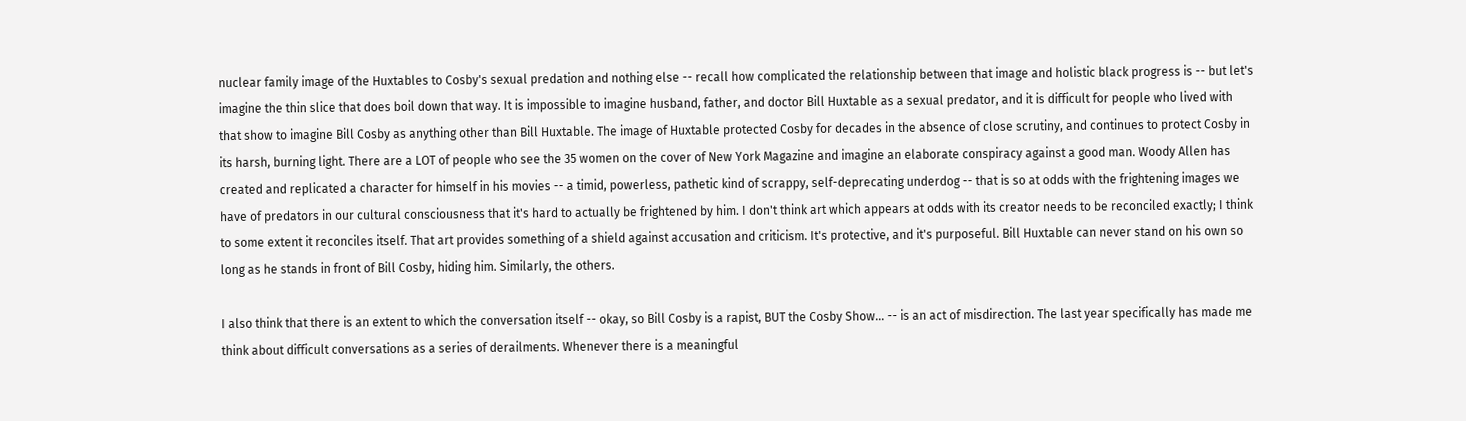nuclear family image of the Huxtables to Cosby's sexual predation and nothing else -- recall how complicated the relationship between that image and holistic black progress is -- but let's imagine the thin slice that does boil down that way. It is impossible to imagine husband, father, and doctor Bill Huxtable as a sexual predator, and it is difficult for people who lived with that show to imagine Bill Cosby as anything other than Bill Huxtable. The image of Huxtable protected Cosby for decades in the absence of close scrutiny, and continues to protect Cosby in its harsh, burning light. There are a LOT of people who see the 35 women on the cover of New York Magazine and imagine an elaborate conspiracy against a good man. Woody Allen has created and replicated a character for himself in his movies -- a timid, powerless, pathetic kind of scrappy, self-deprecating underdog -- that is so at odds with the frightening images we have of predators in our cultural consciousness that it's hard to actually be frightened by him. I don't think art which appears at odds with its creator needs to be reconciled exactly; I think to some extent it reconciles itself. That art provides something of a shield against accusation and criticism. It's protective, and it's purposeful. Bill Huxtable can never stand on his own so long as he stands in front of Bill Cosby, hiding him. Similarly, the others.

I also think that there is an extent to which the conversation itself -- okay, so Bill Cosby is a rapist, BUT the Cosby Show... -- is an act of misdirection. The last year specifically has made me think about difficult conversations as a series of derailments. Whenever there is a meaningful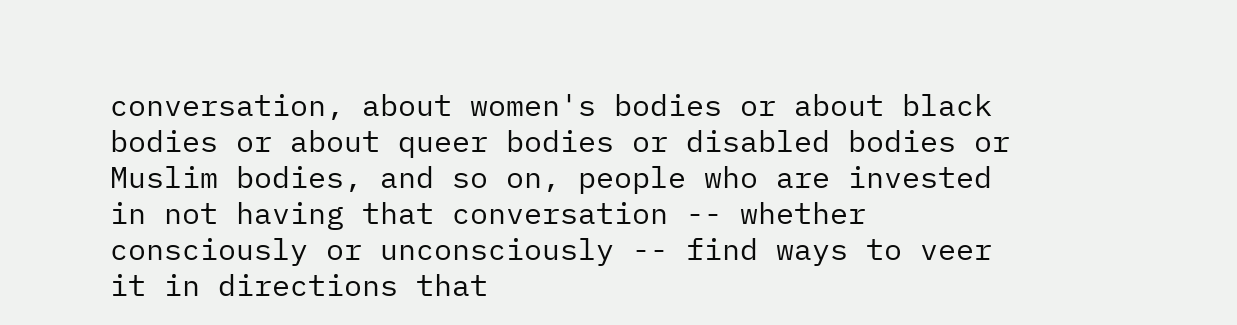conversation, about women's bodies or about black bodies or about queer bodies or disabled bodies or Muslim bodies, and so on, people who are invested in not having that conversation -- whether consciously or unconsciously -- find ways to veer it in directions that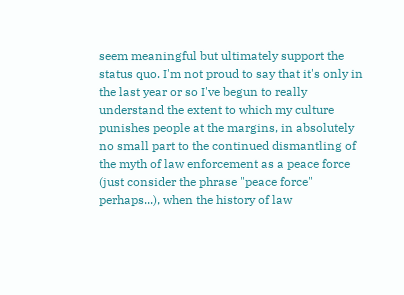seem meaningful but ultimately support the status quo. I'm not proud to say that it's only in the last year or so I've begun to really understand the extent to which my culture punishes people at the margins, in absolutely no small part to the continued dismantling of the myth of law enforcement as a peace force (just consider the phrase "peace force" perhaps...), when the history of law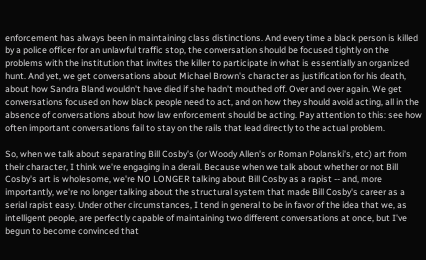enforcement has always been in maintaining class distinctions. And every time a black person is killed by a police officer for an unlawful traffic stop, the conversation should be focused tightly on the problems with the institution that invites the killer to participate in what is essentially an organized hunt. And yet, we get conversations about Michael Brown's character as justification for his death, about how Sandra Bland wouldn't have died if she hadn't mouthed off. Over and over again. We get conversations focused on how black people need to act, and on how they should avoid acting, all in the absence of conversations about how law enforcement should be acting. Pay attention to this: see how often important conversations fail to stay on the rails that lead directly to the actual problem.

So, when we talk about separating Bill Cosby's (or Woody Allen's or Roman Polanski's, etc) art from their character, I think we're engaging in a derail. Because when we talk about whether or not Bill Cosby's art is wholesome, we're NO LONGER talking about Bill Cosby as a rapist -- and, more importantly, we're no longer talking about the structural system that made Bill Cosby's career as a serial rapist easy. Under other circumstances, I tend in general to be in favor of the idea that we, as intelligent people, are perfectly capable of maintaining two different conversations at once, but I've begun to become convinced that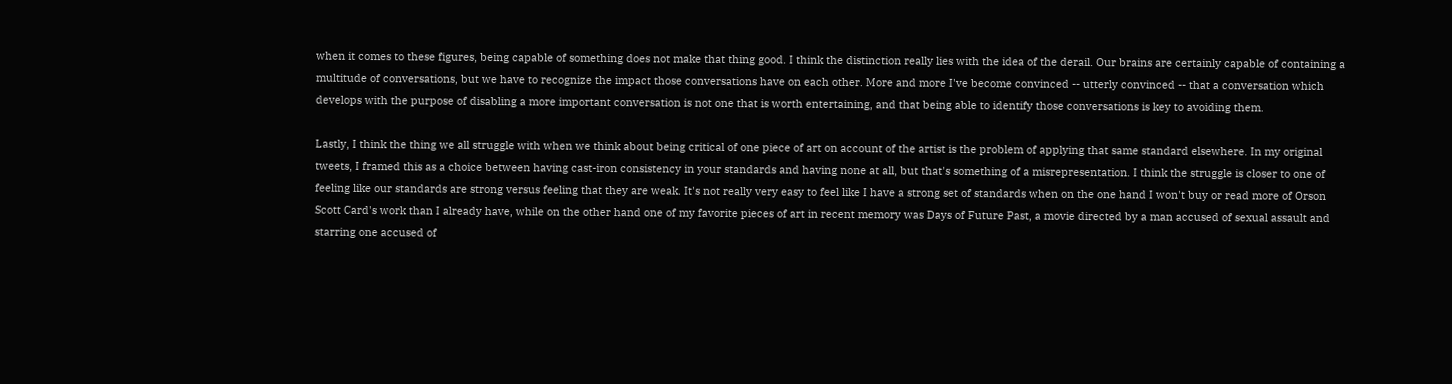when it comes to these figures, being capable of something does not make that thing good. I think the distinction really lies with the idea of the derail. Our brains are certainly capable of containing a multitude of conversations, but we have to recognize the impact those conversations have on each other. More and more I've become convinced -- utterly convinced -- that a conversation which develops with the purpose of disabling a more important conversation is not one that is worth entertaining, and that being able to identify those conversations is key to avoiding them.

Lastly, I think the thing we all struggle with when we think about being critical of one piece of art on account of the artist is the problem of applying that same standard elsewhere. In my original tweets, I framed this as a choice between having cast-iron consistency in your standards and having none at all, but that's something of a misrepresentation. I think the struggle is closer to one of feeling like our standards are strong versus feeling that they are weak. It's not really very easy to feel like I have a strong set of standards when on the one hand I won't buy or read more of Orson Scott Card's work than I already have, while on the other hand one of my favorite pieces of art in recent memory was Days of Future Past, a movie directed by a man accused of sexual assault and starring one accused of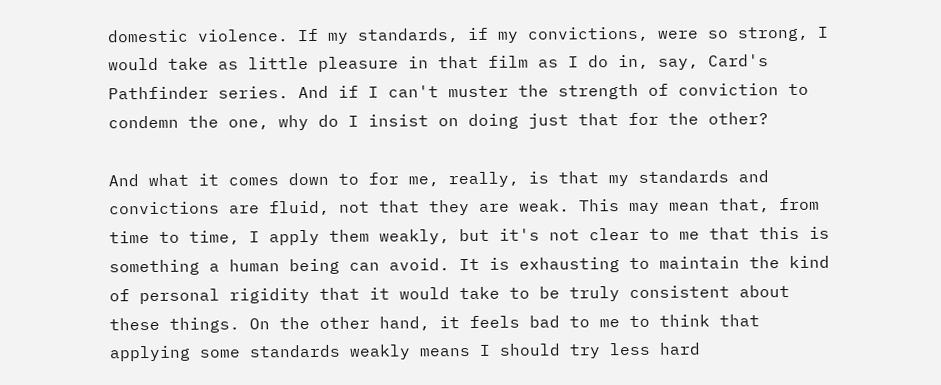domestic violence. If my standards, if my convictions, were so strong, I would take as little pleasure in that film as I do in, say, Card's Pathfinder series. And if I can't muster the strength of conviction to condemn the one, why do I insist on doing just that for the other?

And what it comes down to for me, really, is that my standards and convictions are fluid, not that they are weak. This may mean that, from time to time, I apply them weakly, but it's not clear to me that this is something a human being can avoid. It is exhausting to maintain the kind of personal rigidity that it would take to be truly consistent about these things. On the other hand, it feels bad to me to think that applying some standards weakly means I should try less hard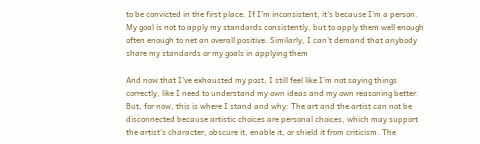to be convicted in the first place. If I'm inconsistent, it's because I'm a person. My goal is not to apply my standards consistently, but to apply them well enough often enough to net an overall positive. Similarly, I can't demand that anybody share my standards or my goals in applying them

And now that I've exhausted my post, I still feel like I'm not saying things correctly, like I need to understand my own ideas and my own reasoning better. But, for now, this is where I stand and why: The art and the artist can not be disconnected because artistic choices are personal choices, which may support the artist's character, obscure it, enable it, or shield it from criticism. The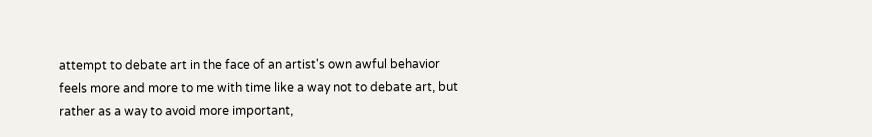attempt to debate art in the face of an artist's own awful behavior feels more and more to me with time like a way not to debate art, but rather as a way to avoid more important,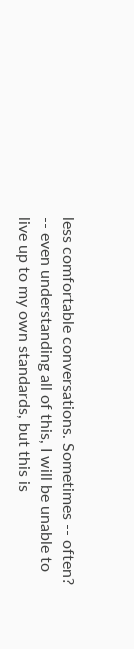less comfortable conversations. Sometimes -- often? -- even understanding all of this, I will be unable to live up to my own standards, but this is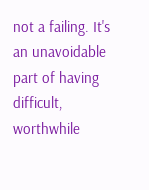not a failing. It's an unavoidable part of having difficult, worthwhile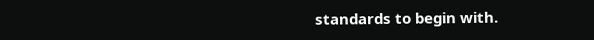standards to begin with.